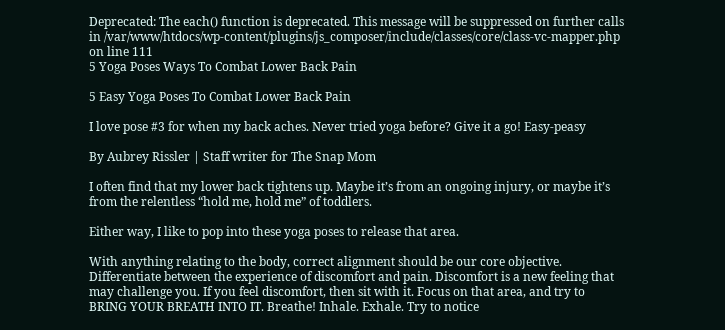Deprecated: The each() function is deprecated. This message will be suppressed on further calls in /var/www/htdocs/wp-content/plugins/js_composer/include/classes/core/class-vc-mapper.php on line 111
5 Yoga Poses Ways To Combat Lower Back Pain

5 Easy Yoga Poses To Combat Lower Back Pain

I love pose #3 for when my back aches. Never tried yoga before? Give it a go! Easy-peasy

By Aubrey Rissler | Staff writer for The Snap Mom

I often find that my lower back tightens up. Maybe it’s from an ongoing injury, or maybe it’s from the relentless “hold me, hold me” of toddlers.

Either way, I like to pop into these yoga poses to release that area.

With anything relating to the body, correct alignment should be our core objective. Differentiate between the experience of discomfort and pain. Discomfort is a new feeling that may challenge you. If you feel discomfort, then sit with it. Focus on that area, and try to BRING YOUR BREATH INTO IT. Breathe! Inhale. Exhale. Try to notice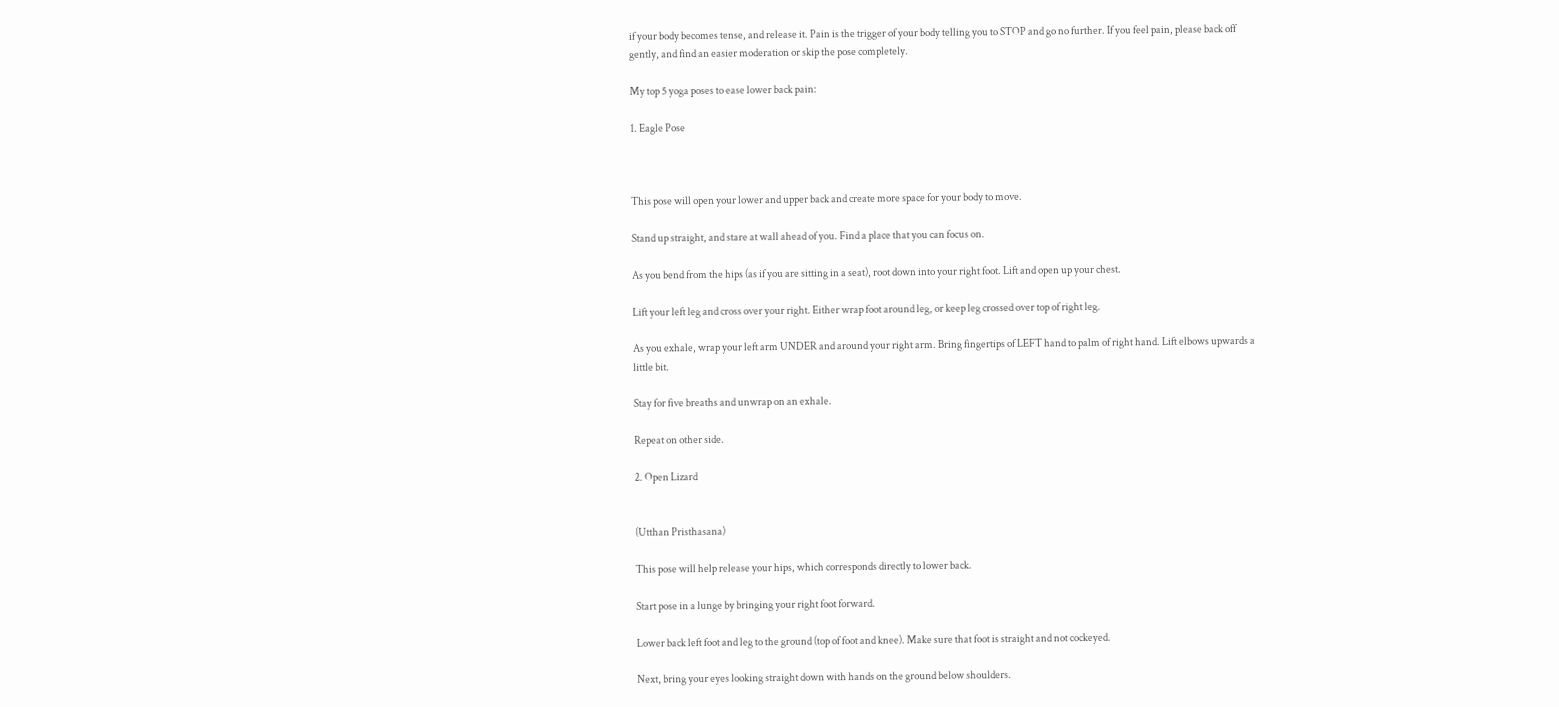if your body becomes tense, and release it. Pain is the trigger of your body telling you to STOP and go no further. If you feel pain, please back off gently, and find an easier moderation or skip the pose completely.

My top 5 yoga poses to ease lower back pain:

1. Eagle Pose



This pose will open your lower and upper back and create more space for your body to move.

Stand up straight, and stare at wall ahead of you. Find a place that you can focus on.

As you bend from the hips (as if you are sitting in a seat), root down into your right foot. Lift and open up your chest.

Lift your left leg and cross over your right. Either wrap foot around leg, or keep leg crossed over top of right leg.

As you exhale, wrap your left arm UNDER and around your right arm. Bring fingertips of LEFT hand to palm of right hand. Lift elbows upwards a little bit.

Stay for five breaths and unwrap on an exhale.

Repeat on other side.

2. Open Lizard


(Utthan Pristhasana)

This pose will help release your hips, which corresponds directly to lower back.

Start pose in a lunge by bringing your right foot forward.

Lower back left foot and leg to the ground (top of foot and knee). Make sure that foot is straight and not cockeyed.

Next, bring your eyes looking straight down with hands on the ground below shoulders.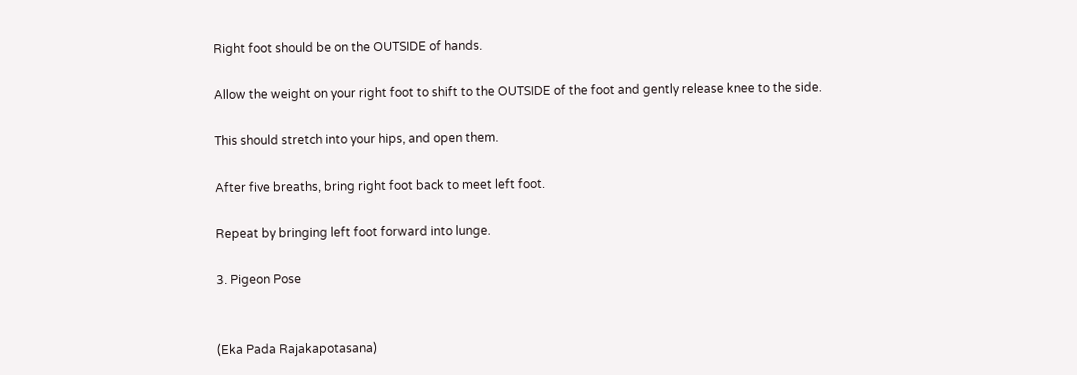Right foot should be on the OUTSIDE of hands.

Allow the weight on your right foot to shift to the OUTSIDE of the foot and gently release knee to the side.

This should stretch into your hips, and open them.

After five breaths, bring right foot back to meet left foot.

Repeat by bringing left foot forward into lunge.

3. Pigeon Pose


(Eka Pada Rajakapotasana)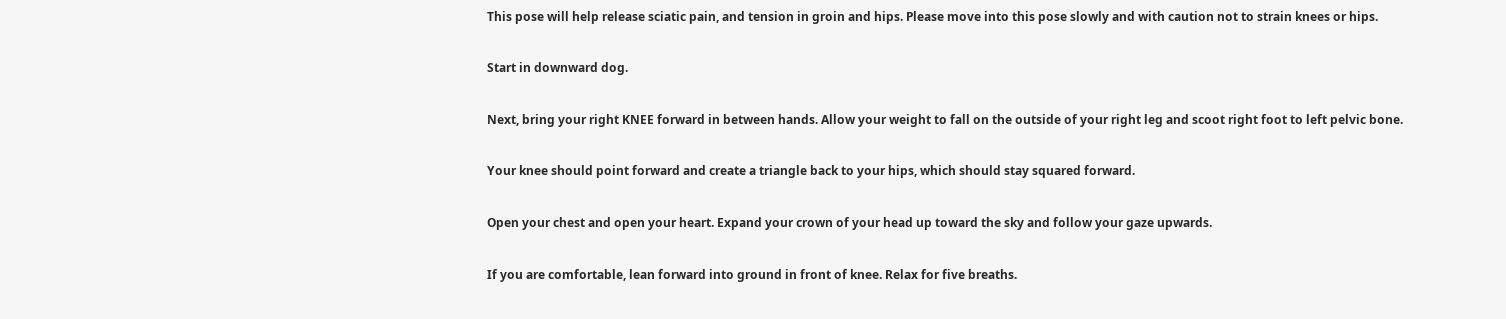This pose will help release sciatic pain, and tension in groin and hips. Please move into this pose slowly and with caution not to strain knees or hips.

Start in downward dog.

Next, bring your right KNEE forward in between hands. Allow your weight to fall on the outside of your right leg and scoot right foot to left pelvic bone.

Your knee should point forward and create a triangle back to your hips, which should stay squared forward.

Open your chest and open your heart. Expand your crown of your head up toward the sky and follow your gaze upwards.

If you are comfortable, lean forward into ground in front of knee. Relax for five breaths.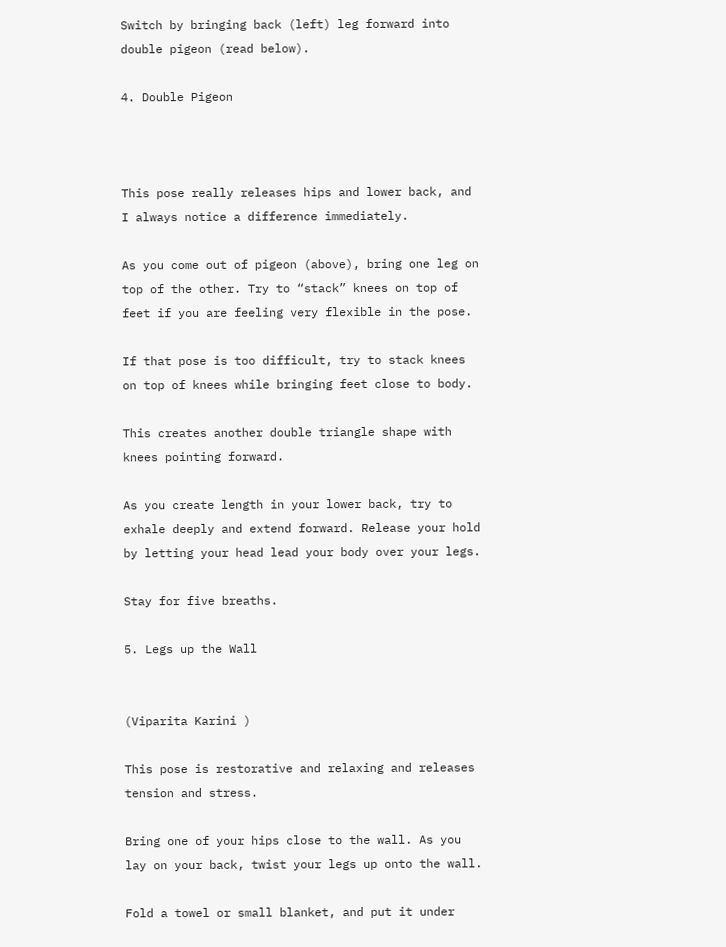Switch by bringing back (left) leg forward into double pigeon (read below).

4. Double Pigeon



This pose really releases hips and lower back, and I always notice a difference immediately.

As you come out of pigeon (above), bring one leg on top of the other. Try to “stack” knees on top of feet if you are feeling very flexible in the pose.

If that pose is too difficult, try to stack knees on top of knees while bringing feet close to body.

This creates another double triangle shape with knees pointing forward.

As you create length in your lower back, try to exhale deeply and extend forward. Release your hold by letting your head lead your body over your legs.

Stay for five breaths.

5. Legs up the Wall


(Viparita Karini )

This pose is restorative and relaxing and releases tension and stress.

Bring one of your hips close to the wall. As you lay on your back, twist your legs up onto the wall.

Fold a towel or small blanket, and put it under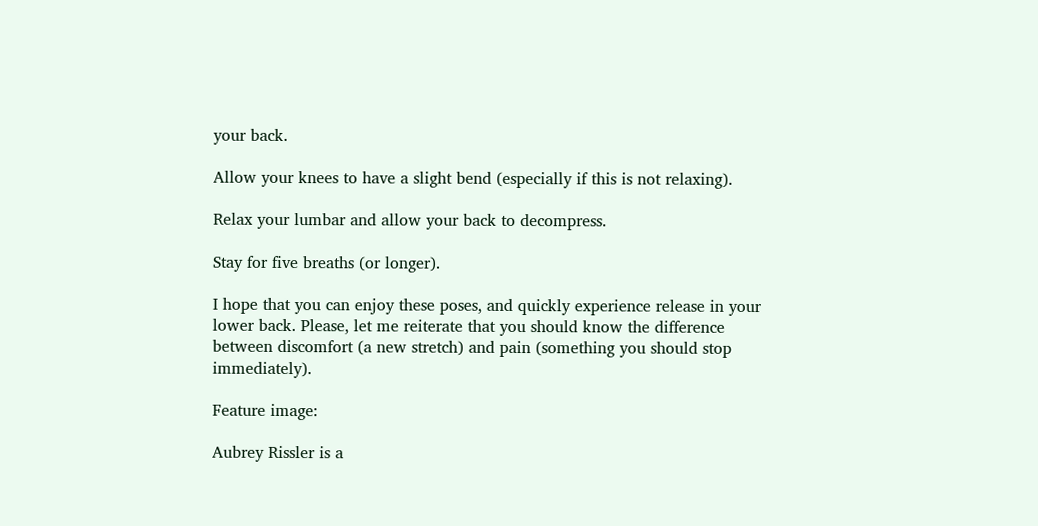your back.

Allow your knees to have a slight bend (especially if this is not relaxing).

Relax your lumbar and allow your back to decompress.

Stay for five breaths (or longer).

I hope that you can enjoy these poses, and quickly experience release in your lower back. Please, let me reiterate that you should know the difference between discomfort (a new stretch) and pain (something you should stop immediately).

Feature image:

Aubrey Rissler is a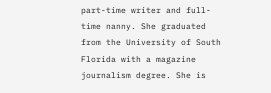part-time writer and full-time nanny. She graduated from the University of South Florida with a magazine journalism degree. She is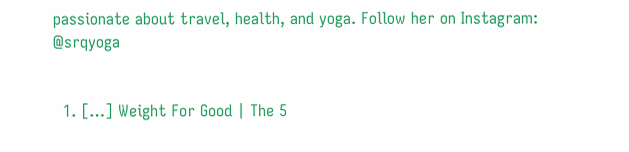passionate about travel, health, and yoga. Follow her on Instagram: @srqyoga


  1. […] Weight For Good | The 5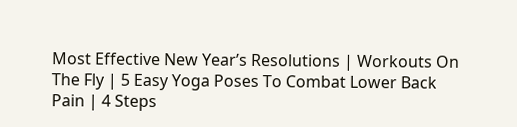Most Effective New Year’s Resolutions | Workouts On The Fly | 5 Easy Yoga Poses To Combat Lower Back Pain | 4 Steps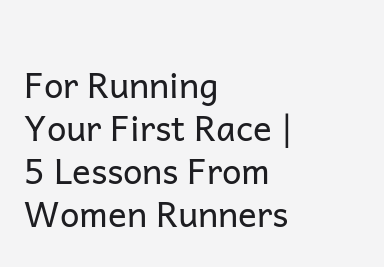For Running Your First Race | 5 Lessons From Women Runners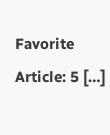Favorite Article: 5 […]